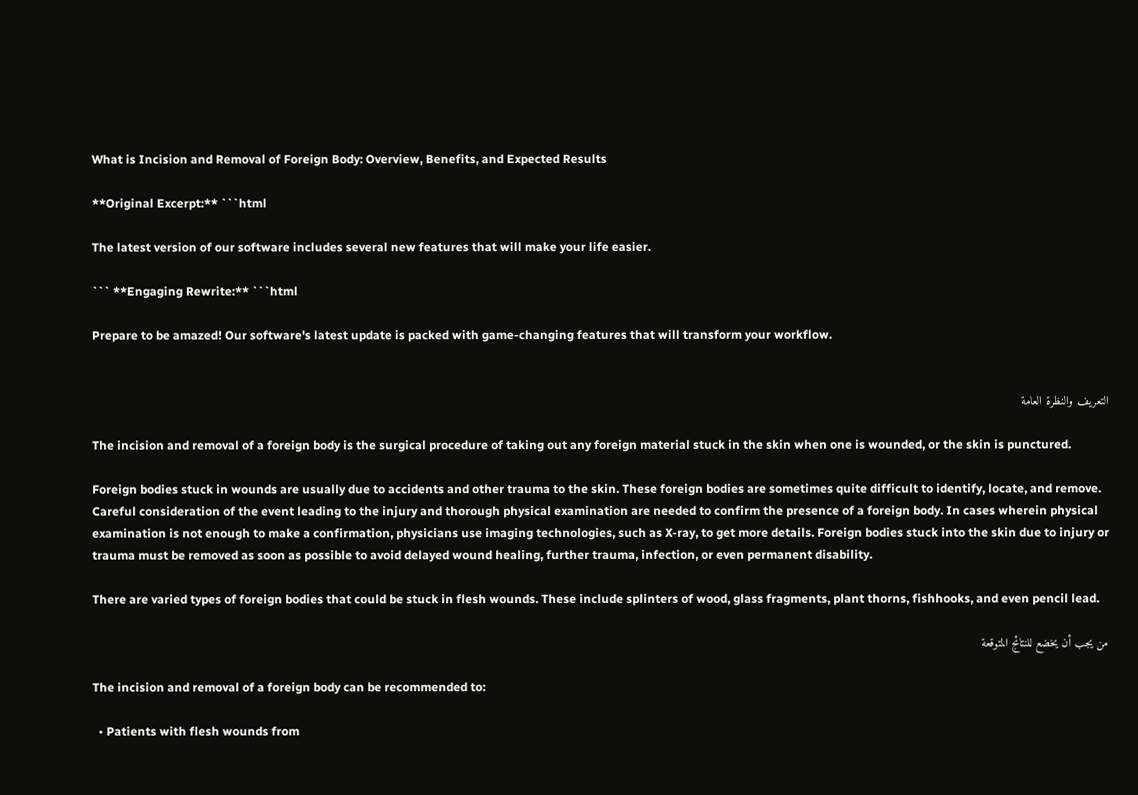What is Incision and Removal of Foreign Body: Overview, Benefits, and Expected Results

**Original Excerpt:** ```html

The latest version of our software includes several new features that will make your life easier.

``` **Engaging Rewrite:** ```html

Prepare to be amazed! Our software's latest update is packed with game-changing features that will transform your workflow.


التعريف والنظرة العامة

The incision and removal of a foreign body is the surgical procedure of taking out any foreign material stuck in the skin when one is wounded, or the skin is punctured.

Foreign bodies stuck in wounds are usually due to accidents and other trauma to the skin. These foreign bodies are sometimes quite difficult to identify, locate, and remove. Careful consideration of the event leading to the injury and thorough physical examination are needed to confirm the presence of a foreign body. In cases wherein physical examination is not enough to make a confirmation, physicians use imaging technologies, such as X-ray, to get more details. Foreign bodies stuck into the skin due to injury or trauma must be removed as soon as possible to avoid delayed wound healing, further trauma, infection, or even permanent disability.

There are varied types of foreign bodies that could be stuck in flesh wounds. These include splinters of wood, glass fragments, plant thorns, fishhooks, and even pencil lead.

من يجب أن يخضع للنتائج المتوقعة

The incision and removal of a foreign body can be recommended to:

  • Patients with flesh wounds from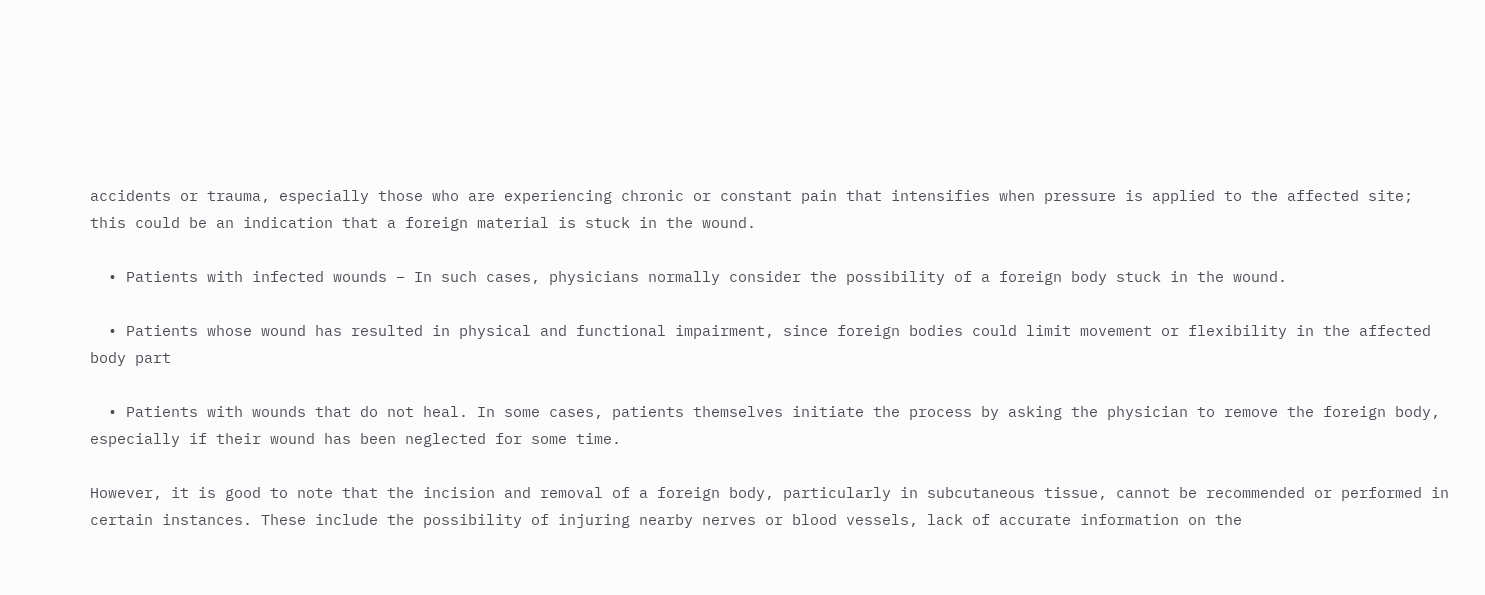accidents or trauma, especially those who are experiencing chronic or constant pain that intensifies when pressure is applied to the affected site; this could be an indication that a foreign material is stuck in the wound.

  • Patients with infected wounds – In such cases, physicians normally consider the possibility of a foreign body stuck in the wound.

  • Patients whose wound has resulted in physical and functional impairment, since foreign bodies could limit movement or flexibility in the affected body part

  • Patients with wounds that do not heal. In some cases, patients themselves initiate the process by asking the physician to remove the foreign body, especially if their wound has been neglected for some time.

However, it is good to note that the incision and removal of a foreign body, particularly in subcutaneous tissue, cannot be recommended or performed in certain instances. These include the possibility of injuring nearby nerves or blood vessels, lack of accurate information on the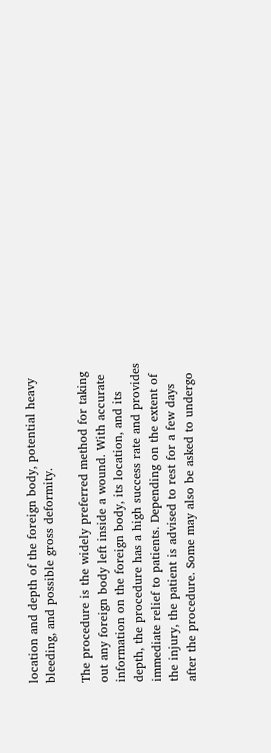location and depth of the foreign body, potential heavy bleeding, and possible gross deformity.

The procedure is the widely preferred method for taking out any foreign body left inside a wound. With accurate information on the foreign body, its location, and its depth, the procedure has a high success rate and provides immediate relief to patients. Depending on the extent of the injury, the patient is advised to rest for a few days after the procedure. Some may also be asked to undergo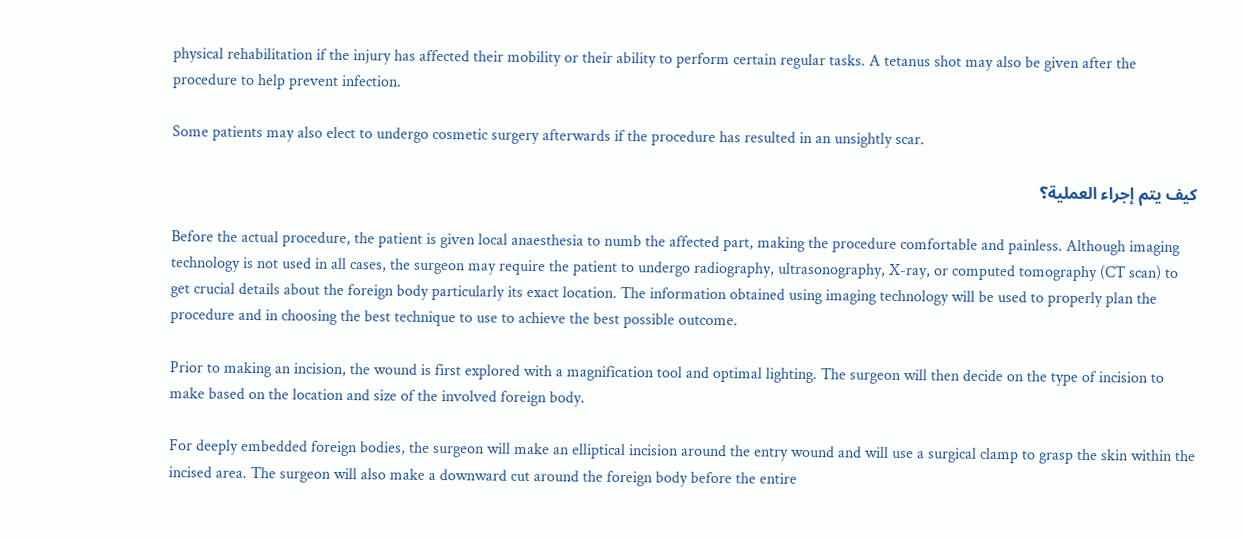physical rehabilitation if the injury has affected their mobility or their ability to perform certain regular tasks. A tetanus shot may also be given after the procedure to help prevent infection.

Some patients may also elect to undergo cosmetic surgery afterwards if the procedure has resulted in an unsightly scar.

كيف يتم إجراء العملية؟

Before the actual procedure, the patient is given local anaesthesia to numb the affected part, making the procedure comfortable and painless. Although imaging technology is not used in all cases, the surgeon may require the patient to undergo radiography, ultrasonography, X-ray, or computed tomography (CT scan) to get crucial details about the foreign body particularly its exact location. The information obtained using imaging technology will be used to properly plan the procedure and in choosing the best technique to use to achieve the best possible outcome.

Prior to making an incision, the wound is first explored with a magnification tool and optimal lighting. The surgeon will then decide on the type of incision to make based on the location and size of the involved foreign body.

For deeply embedded foreign bodies, the surgeon will make an elliptical incision around the entry wound and will use a surgical clamp to grasp the skin within the incised area. The surgeon will also make a downward cut around the foreign body before the entire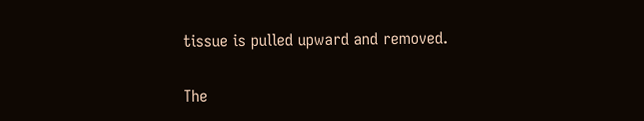tissue is pulled upward and removed.

The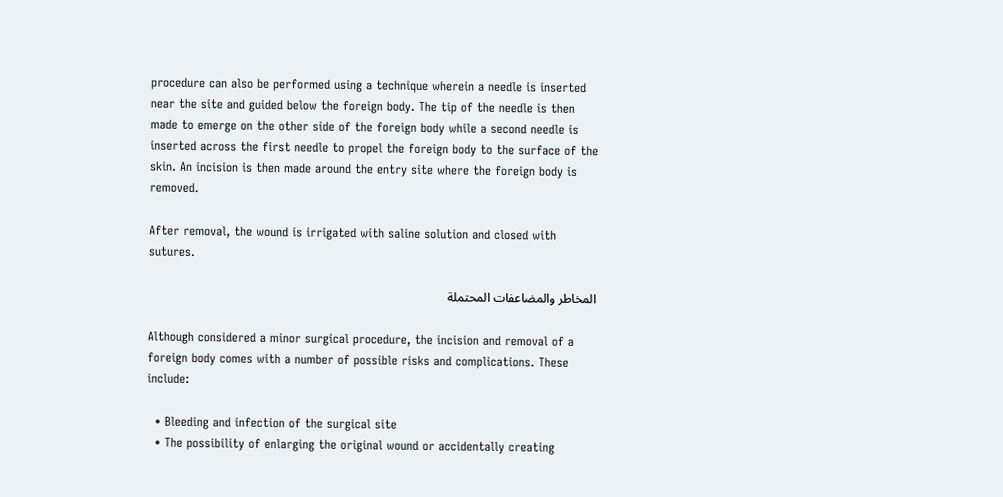procedure can also be performed using a technique wherein a needle is inserted near the site and guided below the foreign body. The tip of the needle is then made to emerge on the other side of the foreign body while a second needle is inserted across the first needle to propel the foreign body to the surface of the skin. An incision is then made around the entry site where the foreign body is removed.

After removal, the wound is irrigated with saline solution and closed with sutures.

المخاطر والمضاعفات المحتملة

Although considered a minor surgical procedure, the incision and removal of a foreign body comes with a number of possible risks and complications. These include:

  • Bleeding and infection of the surgical site
  • The possibility of enlarging the original wound or accidentally creating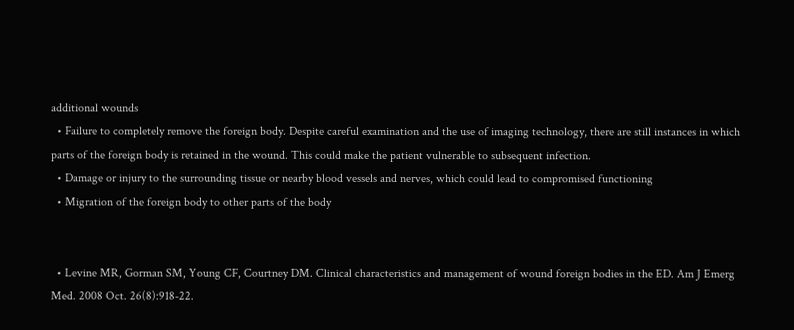additional wounds
  • Failure to completely remove the foreign body. Despite careful examination and the use of imaging technology, there are still instances in which parts of the foreign body is retained in the wound. This could make the patient vulnerable to subsequent infection.
  • Damage or injury to the surrounding tissue or nearby blood vessels and nerves, which could lead to compromised functioning
  • Migration of the foreign body to other parts of the body


  • Levine MR, Gorman SM, Young CF, Courtney DM. Clinical characteristics and management of wound foreign bodies in the ED. Am J Emerg Med. 2008 Oct. 26(8):918-22.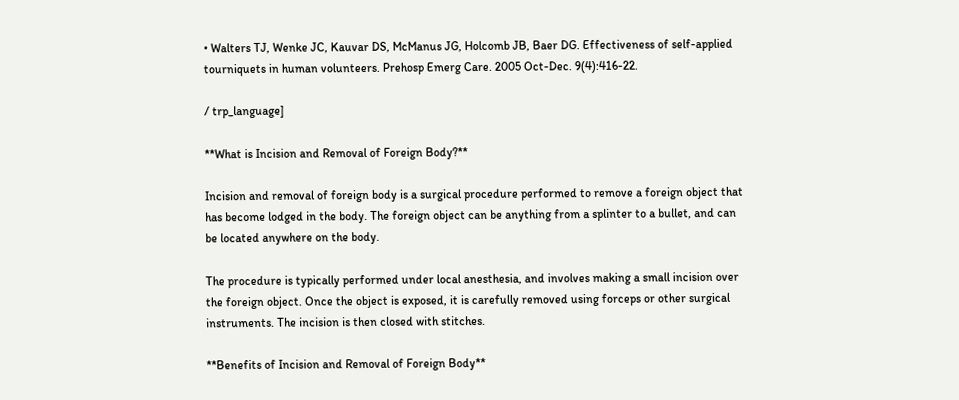• Walters TJ, Wenke JC, Kauvar DS, McManus JG, Holcomb JB, Baer DG. Effectiveness of self-applied tourniquets in human volunteers. Prehosp Emerg Care. 2005 Oct-Dec. 9(4):416-22.

/ trp_language]

**What is Incision and Removal of Foreign Body?**

Incision and removal of foreign body is a surgical procedure performed to remove a foreign object that has become lodged in the body. The foreign object can be anything from a splinter to a bullet, and can be located anywhere on the body.

The procedure is typically performed under local anesthesia, and involves making a small incision over the foreign object. Once the object is exposed, it is carefully removed using forceps or other surgical instruments. The incision is then closed with stitches.

**Benefits of Incision and Removal of Foreign Body**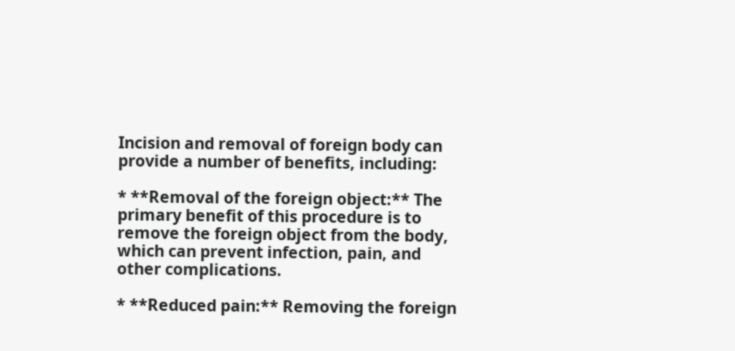Incision and removal of foreign body can provide a number of benefits, including:

* **Removal of the foreign object:** The primary benefit of this procedure is to remove the foreign object from the body, which can prevent infection, pain, and other complications.

* **Reduced pain:** Removing the foreign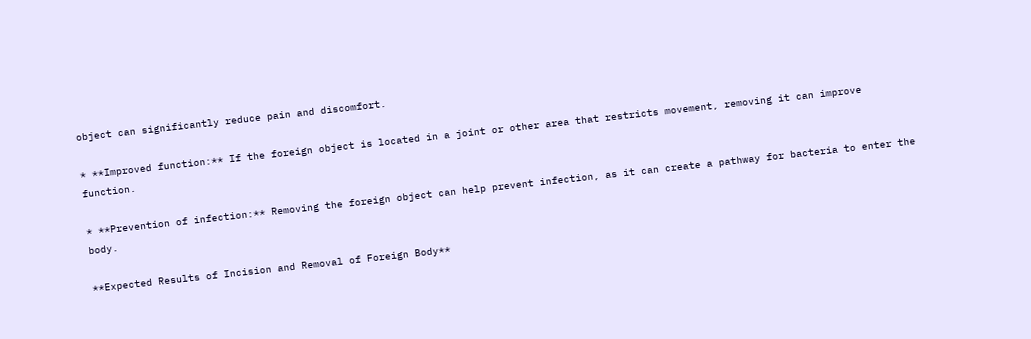object can significantly reduce pain and discomfort.

* **Improved function:** If the foreign object is located in a joint or other area that restricts movement, removing it can improve function.

* **Prevention of infection:** Removing the foreign object can help prevent infection, as it can create a pathway for bacteria to enter the body.

**Expected Results of Incision and Removal of Foreign Body**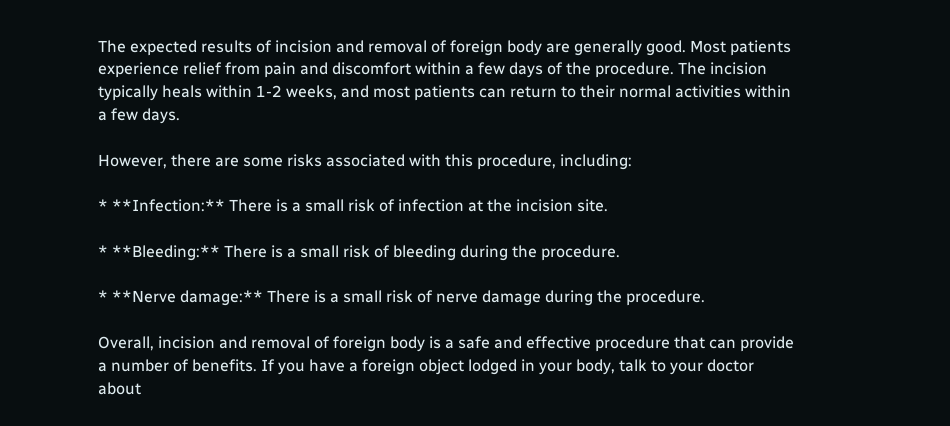The expected results of incision and removal of foreign body are generally good. Most patients experience relief from pain and discomfort within a few days of the procedure. The incision typically heals within 1-2 weeks, and most patients can return to their normal activities within a few days.

However, there are some risks associated with this procedure, including:

* **Infection:** There is a small risk of infection at the incision site.

* **Bleeding:** There is a small risk of bleeding during the procedure.

* **Nerve damage:** There is a small risk of nerve damage during the procedure.

Overall, incision and removal of foreign body is a safe and effective procedure that can provide a number of benefits. If you have a foreign object lodged in your body, talk to your doctor about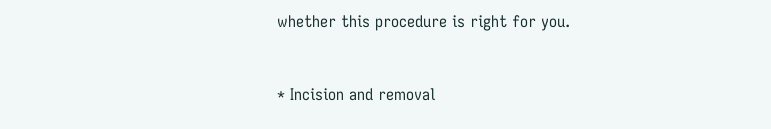whether this procedure is right for you.


* Incision and removal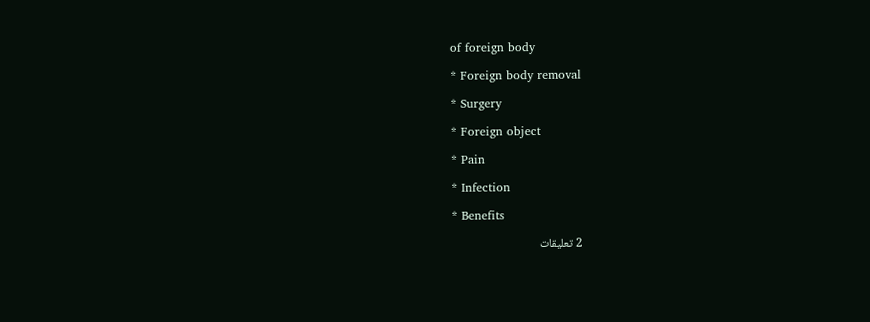of foreign body

* Foreign body removal

* Surgery

* Foreign object

* Pain

* Infection

* Benefits

2 تعليقات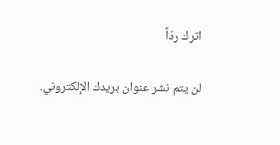اترك ردّاً

لن يتم نشر عنوان بريدك الإلكتروني.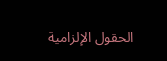الحقول الإلزامية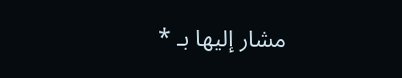مشار إليها بـ *